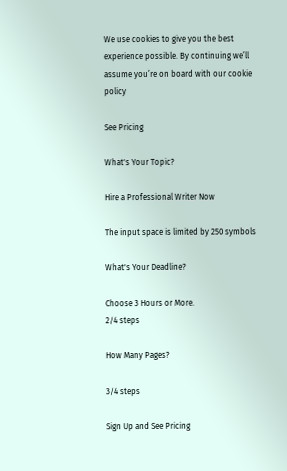We use cookies to give you the best experience possible. By continuing we’ll assume you’re on board with our cookie policy

See Pricing

What's Your Topic?

Hire a Professional Writer Now

The input space is limited by 250 symbols

What's Your Deadline?

Choose 3 Hours or More.
2/4 steps

How Many Pages?

3/4 steps

Sign Up and See Pricing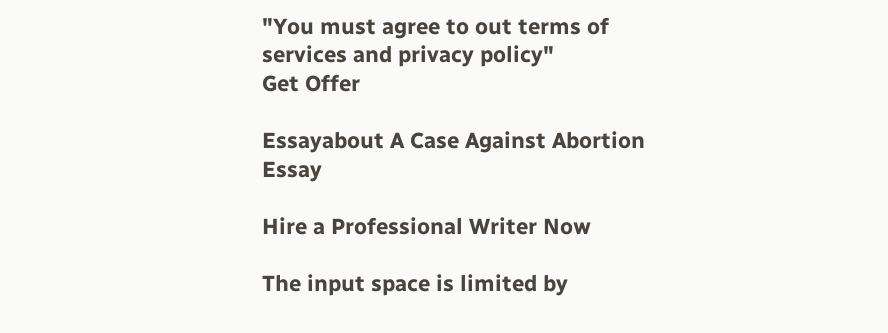"You must agree to out terms of services and privacy policy"
Get Offer

Essayabout A Case Against Abortion Essay

Hire a Professional Writer Now

The input space is limited by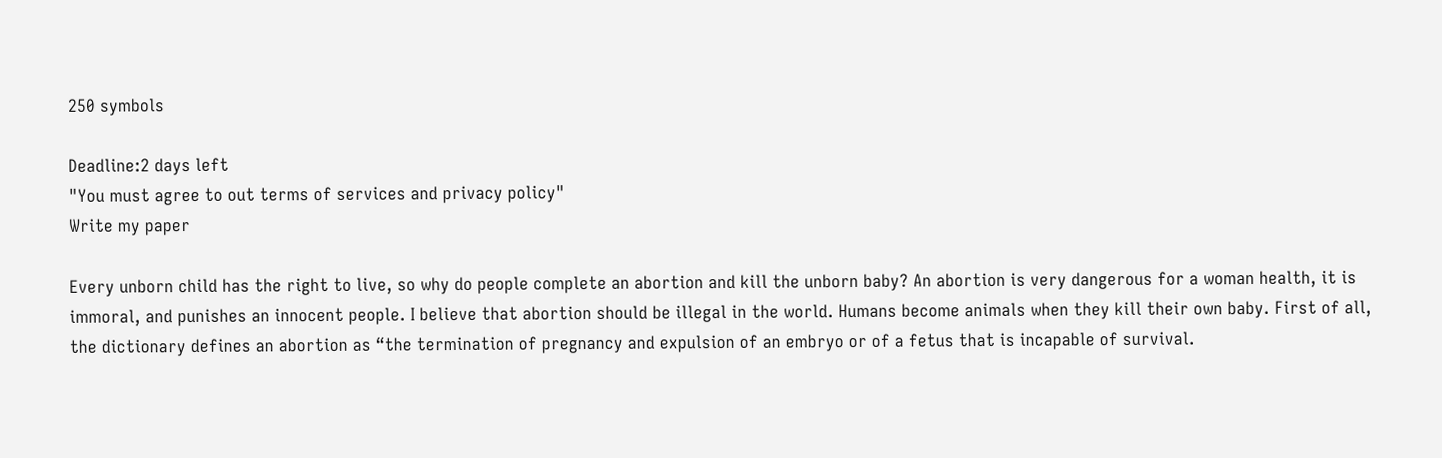250 symbols

Deadline:2 days left
"You must agree to out terms of services and privacy policy"
Write my paper

Every unborn child has the right to live, so why do people complete an abortion and kill the unborn baby? An abortion is very dangerous for a woman health, it is immoral, and punishes an innocent people. I believe that abortion should be illegal in the world. Humans become animals when they kill their own baby. First of all, the dictionary defines an abortion as “the termination of pregnancy and expulsion of an embryo or of a fetus that is incapable of survival.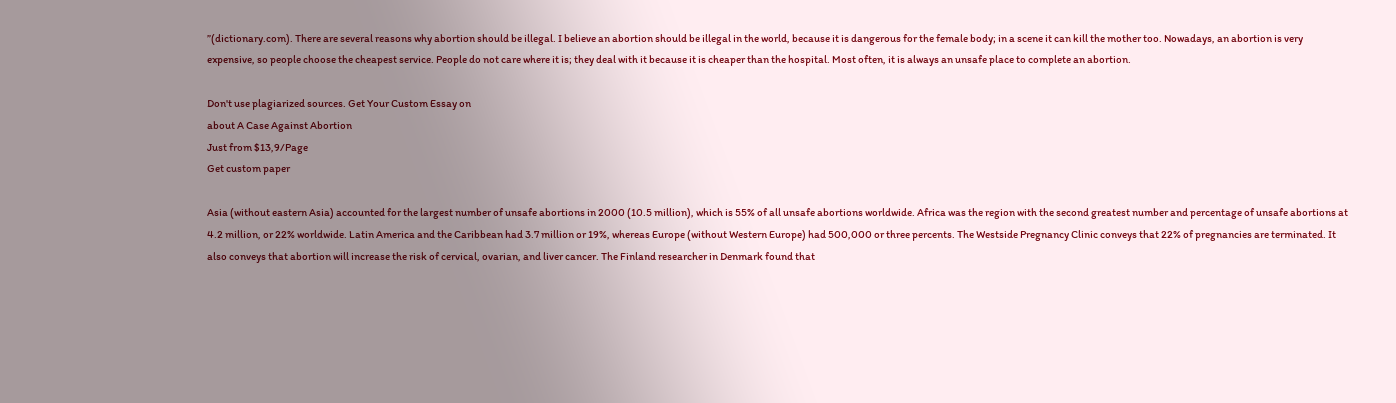”(dictionary.com). There are several reasons why abortion should be illegal. I believe an abortion should be illegal in the world, because it is dangerous for the female body; in a scene it can kill the mother too. Nowadays, an abortion is very expensive, so people choose the cheapest service. People do not care where it is; they deal with it because it is cheaper than the hospital. Most often, it is always an unsafe place to complete an abortion.

Don't use plagiarized sources. Get Your Custom Essay on
about A Case Against Abortion
Just from $13,9/Page
Get custom paper

Asia (without eastern Asia) accounted for the largest number of unsafe abortions in 2000 (10.5 million), which is 55% of all unsafe abortions worldwide. Africa was the region with the second greatest number and percentage of unsafe abortions at 4.2 million, or 22% worldwide. Latin America and the Caribbean had 3.7 million or 19%, whereas Europe (without Western Europe) had 500,000 or three percents. The Westside Pregnancy Clinic conveys that 22% of pregnancies are terminated. It also conveys that abortion will increase the risk of cervical, ovarian, and liver cancer. The Finland researcher in Denmark found that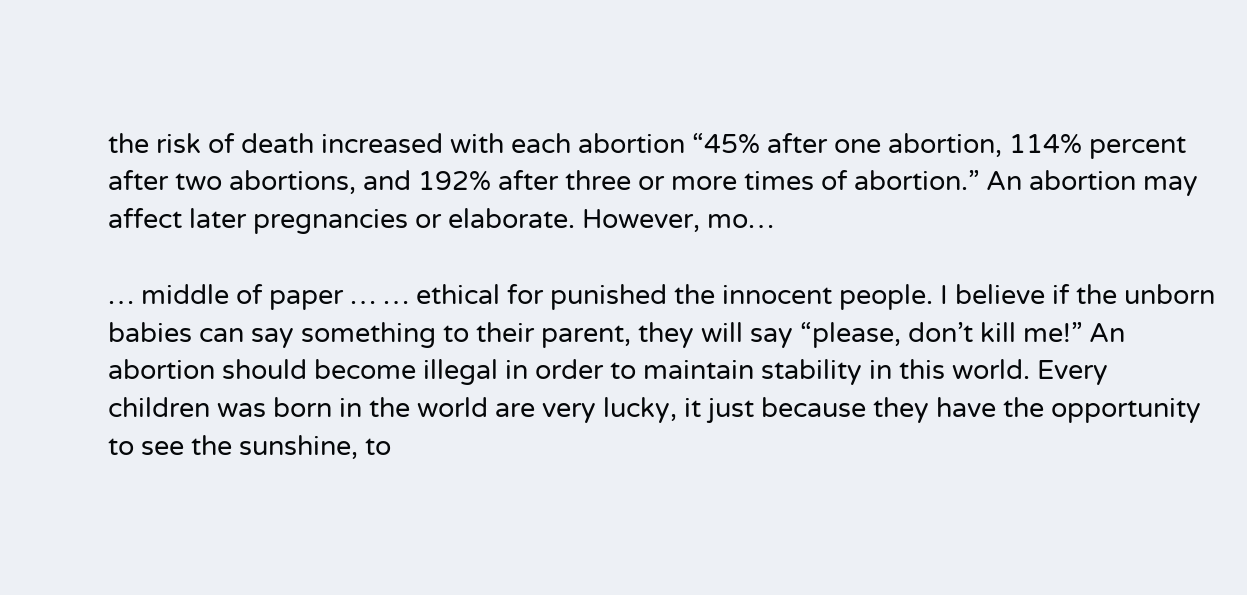the risk of death increased with each abortion “45% after one abortion, 114% percent after two abortions, and 192% after three or more times of abortion.” An abortion may affect later pregnancies or elaborate. However, mo…

… middle of paper … … ethical for punished the innocent people. I believe if the unborn babies can say something to their parent, they will say “please, don’t kill me!” An abortion should become illegal in order to maintain stability in this world. Every children was born in the world are very lucky, it just because they have the opportunity to see the sunshine, to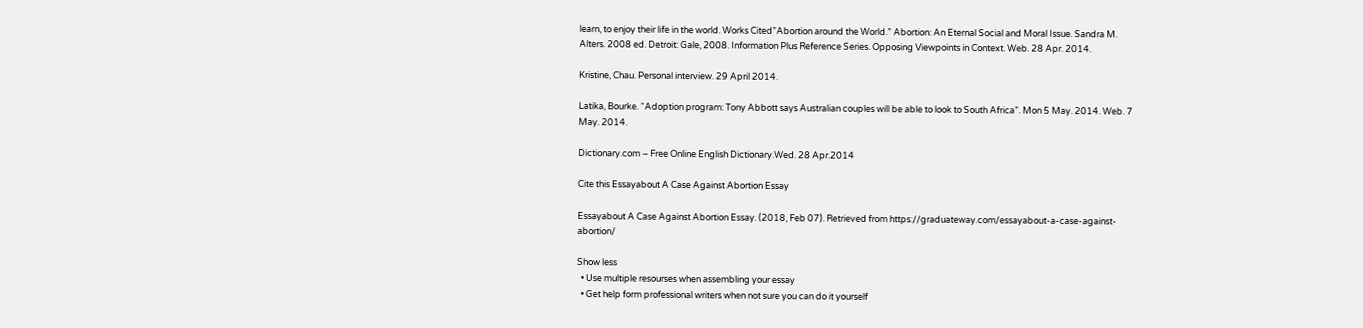learn, to enjoy their life in the world. Works Cited”Abortion around the World.” Abortion: An Eternal Social and Moral Issue. Sandra M. Alters. 2008 ed. Detroit: Gale, 2008. Information Plus Reference Series. Opposing Viewpoints in Context. Web. 28 Apr. 2014.

Kristine, Chau. Personal interview. 29 April 2014.

Latika, Bourke. “Adoption program: Tony Abbott says Australian couples will be able to look to South Africa”. Mon 5 May. 2014. Web. 7 May. 2014.

Dictionary.com – Free Online English Dictionary.Wed. 28 Apr.2014

Cite this Essayabout A Case Against Abortion Essay

Essayabout A Case Against Abortion Essay. (2018, Feb 07). Retrieved from https://graduateway.com/essayabout-a-case-against-abortion/

Show less
  • Use multiple resourses when assembling your essay
  • Get help form professional writers when not sure you can do it yourself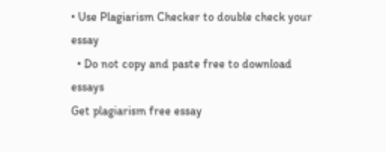• Use Plagiarism Checker to double check your essay
  • Do not copy and paste free to download essays
Get plagiarism free essay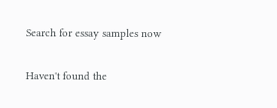Search for essay samples now

Haven't found the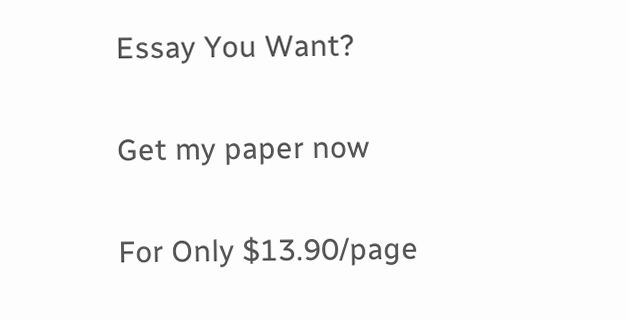Essay You Want?

Get my paper now

For Only $13.90/page